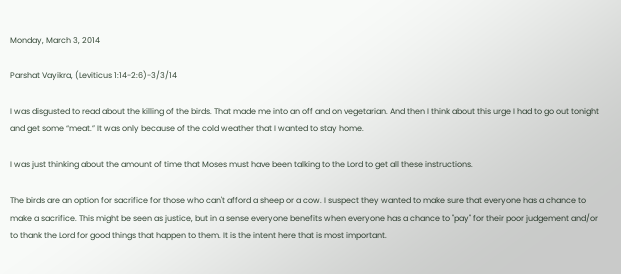Monday, March 3, 2014

Parshat Vayikra, (Leviticus 1:14-2:6)-3/3/14

I was disgusted to read about the killing of the birds. That made me into an off and on vegetarian. And then I think about this urge I had to go out tonight and get some “meat.” It was only because of the cold weather that I wanted to stay home.

I was just thinking about the amount of time that Moses must have been talking to the Lord to get all these instructions.

The birds are an option for sacrifice for those who can't afford a sheep or a cow. I suspect they wanted to make sure that everyone has a chance to make a sacrifice. This might be seen as justice, but in a sense everyone benefits when everyone has a chance to "pay" for their poor judgement and/or to thank the Lord for good things that happen to them. It is the intent here that is most important.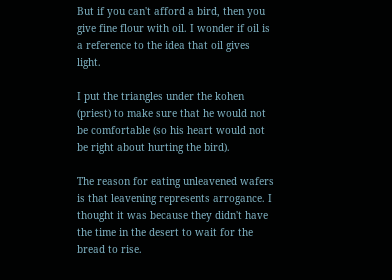But if you can't afford a bird, then you give fine flour with oil. I wonder if oil is a reference to the idea that oil gives light.

I put the triangles under the kohen (priest) to make sure that he would not be comfortable (so his heart would not be right about hurting the bird).

The reason for eating unleavened wafers is that leavening represents arrogance. I thought it was because they didn't have the time in the desert to wait for the bread to rise.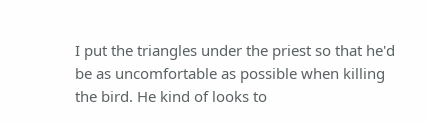I put the triangles under the priest so that he'd be as uncomfortable as possible when killing the bird. He kind of looks to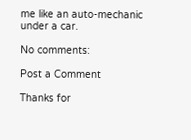me like an auto-mechanic under a car.

No comments:

Post a Comment

Thanks for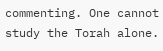commenting. One cannot study the Torah alone.